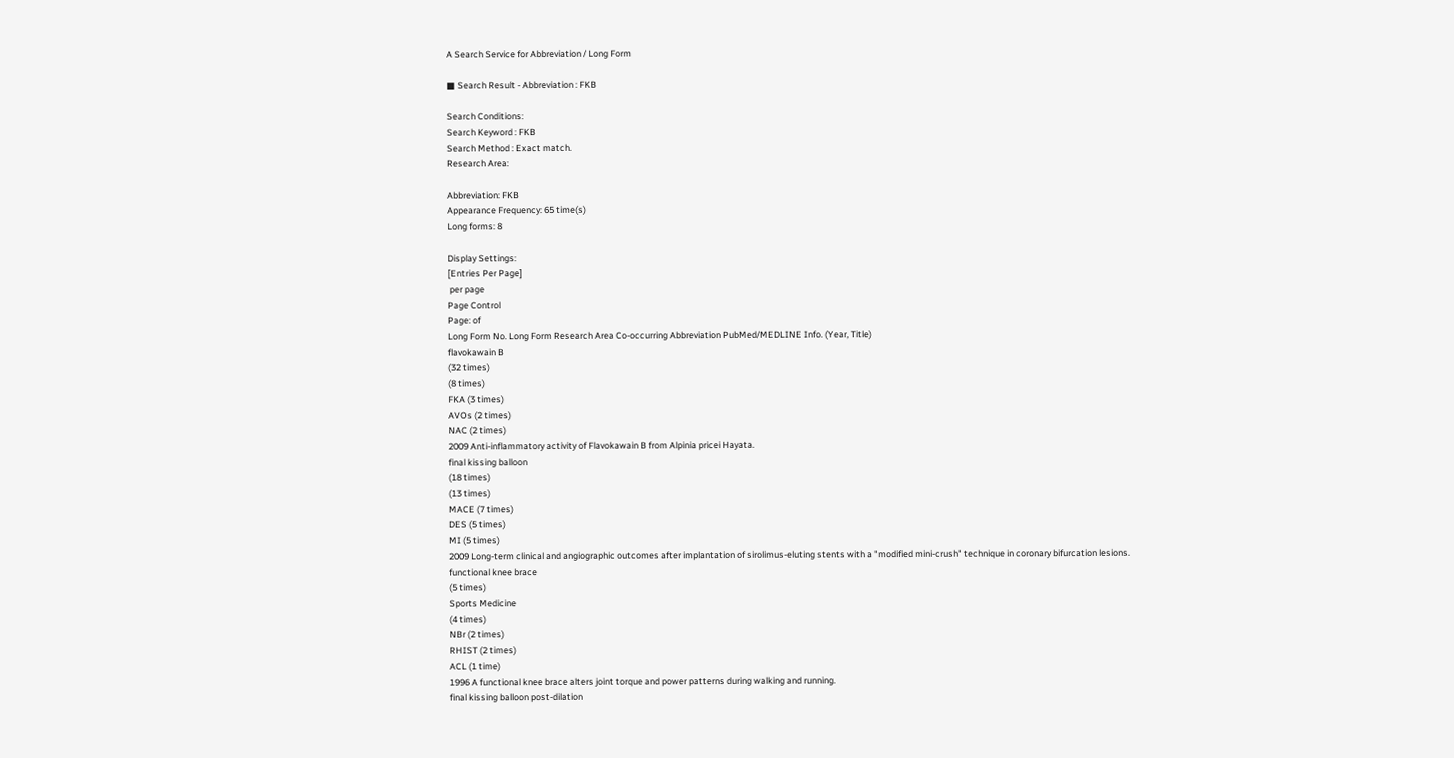A Search Service for Abbreviation / Long Form

■ Search Result - Abbreviation : FKB

Search Conditions:
Search Keyword : FKB
Search Method : Exact match.
Research Area:

Abbreviation: FKB
Appearance Frequency: 65 time(s)
Long forms: 8

Display Settings:
[Entries Per Page]
 per page
Page Control
Page: of
Long Form No. Long Form Research Area Co-occurring Abbreviation PubMed/MEDLINE Info. (Year, Title)
flavokawain B
(32 times)
(8 times)
FKA (3 times)
AVOs (2 times)
NAC (2 times)
2009 Anti-inflammatory activity of Flavokawain B from Alpinia pricei Hayata.
final kissing balloon
(18 times)
(13 times)
MACE (7 times)
DES (5 times)
MI (5 times)
2009 Long-term clinical and angiographic outcomes after implantation of sirolimus-eluting stents with a "modified mini-crush" technique in coronary bifurcation lesions.
functional knee brace
(5 times)
Sports Medicine
(4 times)
NBr (2 times)
RHIST (2 times)
ACL (1 time)
1996 A functional knee brace alters joint torque and power patterns during walking and running.
final kissing balloon post-dilation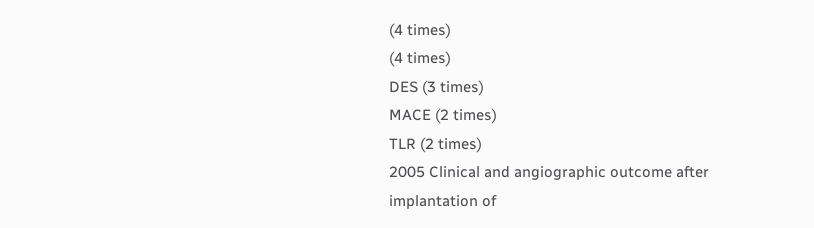(4 times)
(4 times)
DES (3 times)
MACE (2 times)
TLR (2 times)
2005 Clinical and angiographic outcome after implantation of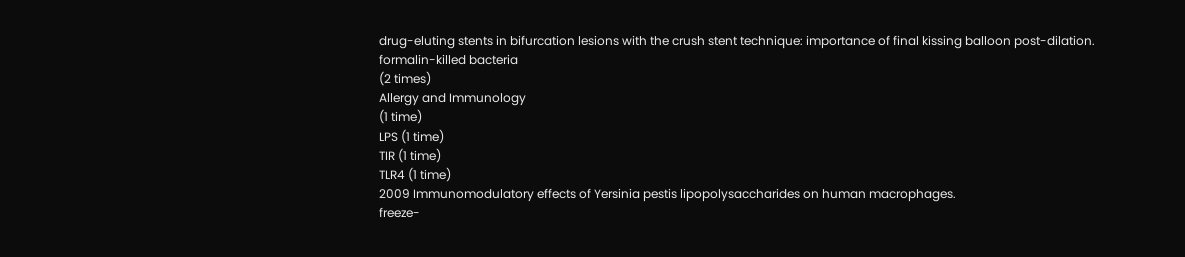drug-eluting stents in bifurcation lesions with the crush stent technique: importance of final kissing balloon post-dilation.
formalin-killed bacteria
(2 times)
Allergy and Immunology
(1 time)
LPS (1 time)
TIR (1 time)
TLR4 (1 time)
2009 Immunomodulatory effects of Yersinia pestis lipopolysaccharides on human macrophages.
freeze-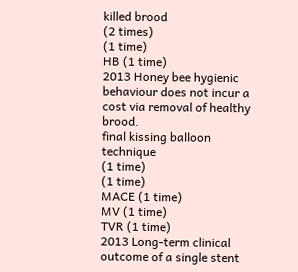killed brood
(2 times)
(1 time)
HB (1 time)
2013 Honey bee hygienic behaviour does not incur a cost via removal of healthy brood.
final kissing balloon technique
(1 time)
(1 time)
MACE (1 time)
MV (1 time)
TVR (1 time)
2013 Long-term clinical outcome of a single stent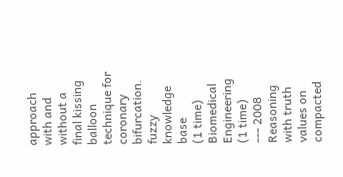approach with and without a final kissing balloon technique for coronary bifurcation.
fuzzy knowledge base
(1 time)
Biomedical Engineering
(1 time)
--- 2008 Reasoning with truth values on compacted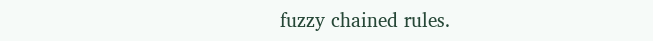fuzzy chained rules.